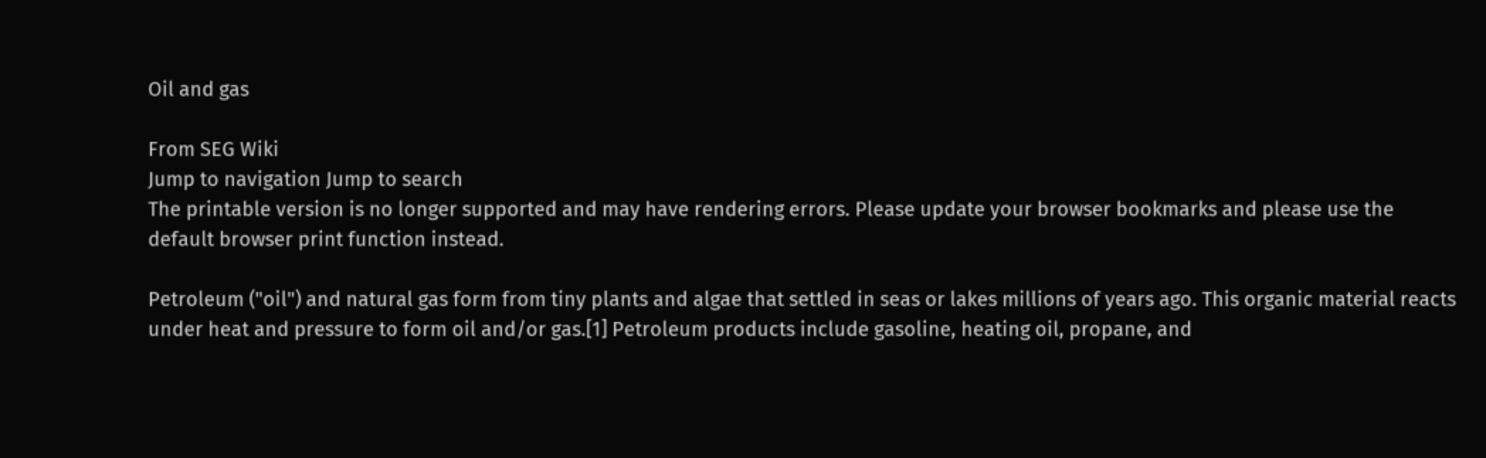Oil and gas

From SEG Wiki
Jump to navigation Jump to search
The printable version is no longer supported and may have rendering errors. Please update your browser bookmarks and please use the default browser print function instead.

Petroleum ("oil") and natural gas form from tiny plants and algae that settled in seas or lakes millions of years ago. This organic material reacts under heat and pressure to form oil and/or gas.[1] Petroleum products include gasoline, heating oil, propane, and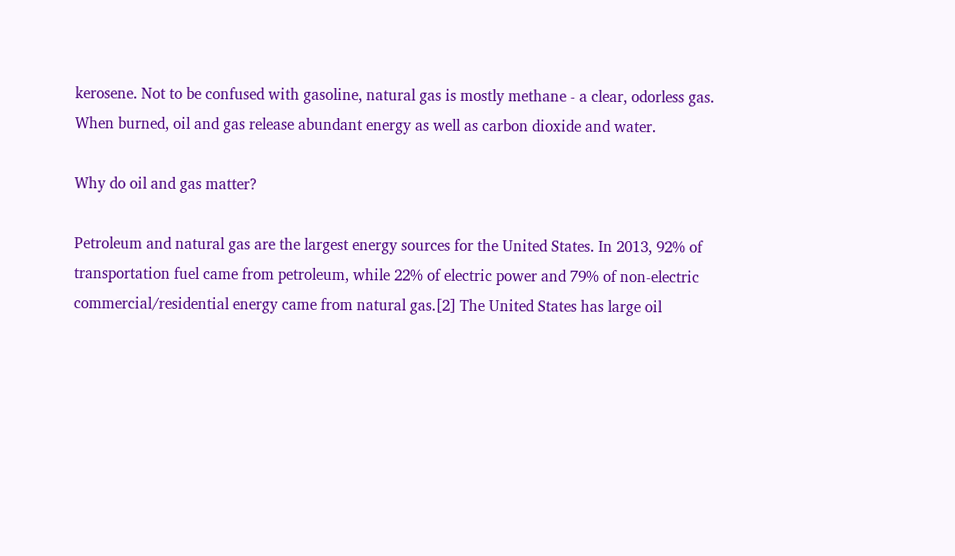kerosene. Not to be confused with gasoline, natural gas is mostly methane - a clear, odorless gas. When burned, oil and gas release abundant energy as well as carbon dioxide and water.

Why do oil and gas matter?

Petroleum and natural gas are the largest energy sources for the United States. In 2013, 92% of transportation fuel came from petroleum, while 22% of electric power and 79% of non-electric commercial/residential energy came from natural gas.[2] The United States has large oil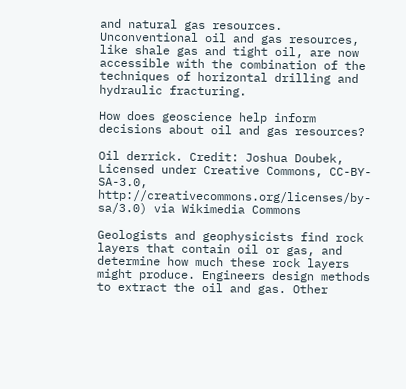and natural gas resources. Unconventional oil and gas resources, like shale gas and tight oil, are now accessible with the combination of the techniques of horizontal drilling and hydraulic fracturing.

How does geoscience help inform decisions about oil and gas resources?

Oil derrick. Credit: Joshua Doubek, Licensed under Creative Commons, CC-BY-SA-3.0, http://creativecommons.org/licenses/by-sa/3.0) via Wikimedia Commons

Geologists and geophysicists find rock layers that contain oil or gas, and determine how much these rock layers might produce. Engineers design methods to extract the oil and gas. Other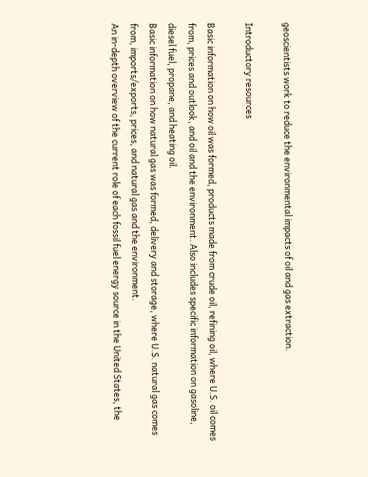geoscientists work to reduce the environmental impacts of oil and gas extraction.

Introductory resources

Basic information on how oil was formed, products made from crude oil, refining oil, where U.S. oil comes from, prices and outlook, and oil and the environment. Also includes specific information on gasoline, diesel fuel, propane, and heating oil.
Basic information on how natural gas was formed, delivery and storage, where U.S. natural gas comes from, imports/exports, prices, and natural gas and the environment.
An in-depth overview of the current role of each fossil fuel energy source in the United States, the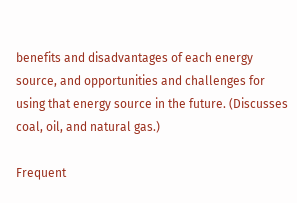benefits and disadvantages of each energy source, and opportunities and challenges for using that energy source in the future. (Discusses coal, oil, and natural gas.)

Frequent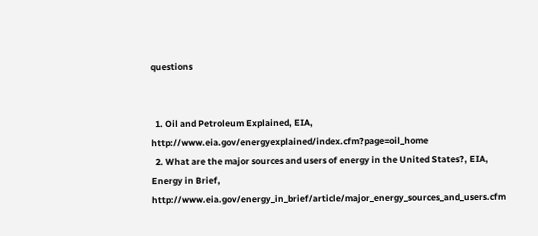questions


  1. Oil and Petroleum Explained, EIA, http://www.eia.gov/energyexplained/index.cfm?page=oil_home
  2. What are the major sources and users of energy in the United States?, EIA, Energy in Brief, http://www.eia.gov/energy_in_brief/article/major_energy_sources_and_users.cfm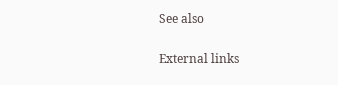See also

External links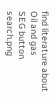find literature about
Oil and gas
SEG button search.png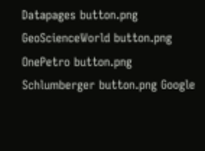Datapages button.png GeoScienceWorld button.png OnePetro button.png Schlumberger button.png Google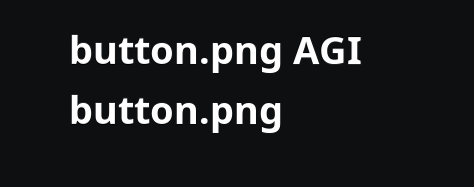button.png AGI button.png